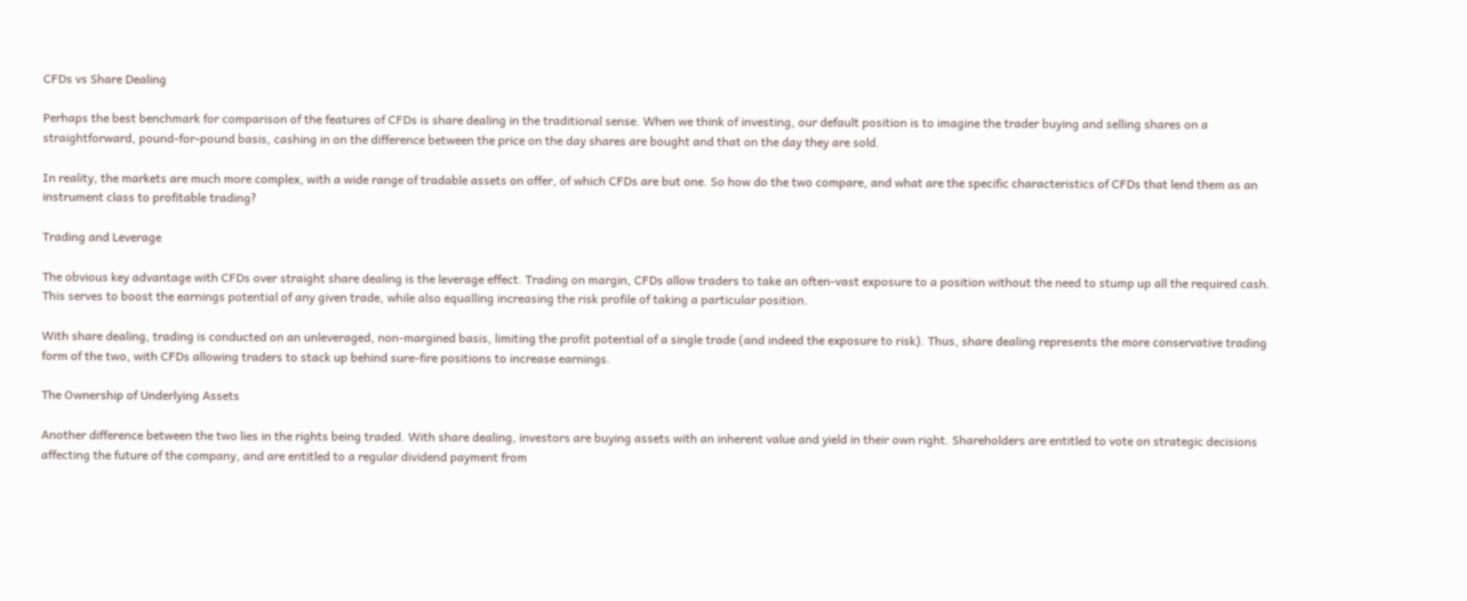CFDs vs Share Dealing

Perhaps the best benchmark for comparison of the features of CFDs is share dealing in the traditional sense. When we think of investing, our default position is to imagine the trader buying and selling shares on a straightforward, pound-for-pound basis, cashing in on the difference between the price on the day shares are bought and that on the day they are sold.

In reality, the markets are much more complex, with a wide range of tradable assets on offer, of which CFDs are but one. So how do the two compare, and what are the specific characteristics of CFDs that lend them as an instrument class to profitable trading?

Trading and Leverage

The obvious key advantage with CFDs over straight share dealing is the leverage effect. Trading on margin, CFDs allow traders to take an often-vast exposure to a position without the need to stump up all the required cash. This serves to boost the earnings potential of any given trade, while also equalling increasing the risk profile of taking a particular position.

With share dealing, trading is conducted on an unleveraged, non-margined basis, limiting the profit potential of a single trade (and indeed the exposure to risk). Thus, share dealing represents the more conservative trading form of the two, with CFDs allowing traders to stack up behind sure-fire positions to increase earnings.

The Ownership of Underlying Assets

Another difference between the two lies in the rights being traded. With share dealing, investors are buying assets with an inherent value and yield in their own right. Shareholders are entitled to vote on strategic decisions affecting the future of the company, and are entitled to a regular dividend payment from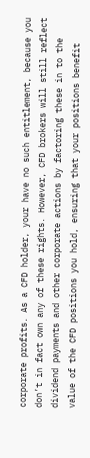corporate profits. As a CFD holder, your have no such entitlement, because you don’t in fact own any of these rights. However, CFD brokers will still reflect dividend payments and other corporate actions by factoring these in to the value of the CFD positions you hold, ensuring that your positions benefit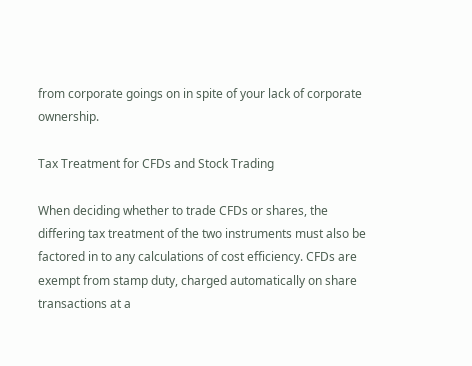from corporate goings on in spite of your lack of corporate ownership.

Tax Treatment for CFDs and Stock Trading

When deciding whether to trade CFDs or shares, the differing tax treatment of the two instruments must also be factored in to any calculations of cost efficiency. CFDs are exempt from stamp duty, charged automatically on share transactions at a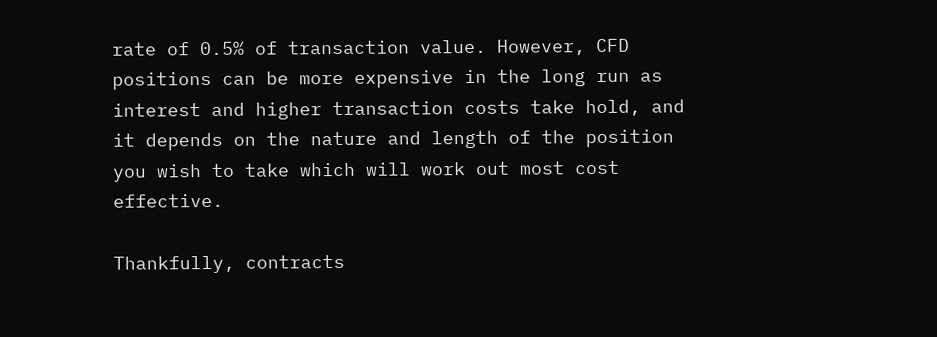rate of 0.5% of transaction value. However, CFD positions can be more expensive in the long run as interest and higher transaction costs take hold, and it depends on the nature and length of the position you wish to take which will work out most cost effective.

Thankfully, contracts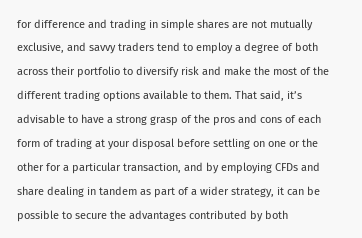for difference and trading in simple shares are not mutually exclusive, and savvy traders tend to employ a degree of both across their portfolio to diversify risk and make the most of the different trading options available to them. That said, it’s advisable to have a strong grasp of the pros and cons of each form of trading at your disposal before settling on one or the other for a particular transaction, and by employing CFDs and share dealing in tandem as part of a wider strategy, it can be possible to secure the advantages contributed by both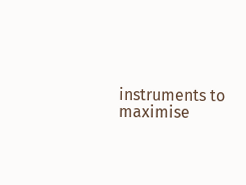instruments to maximise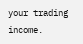your trading income.